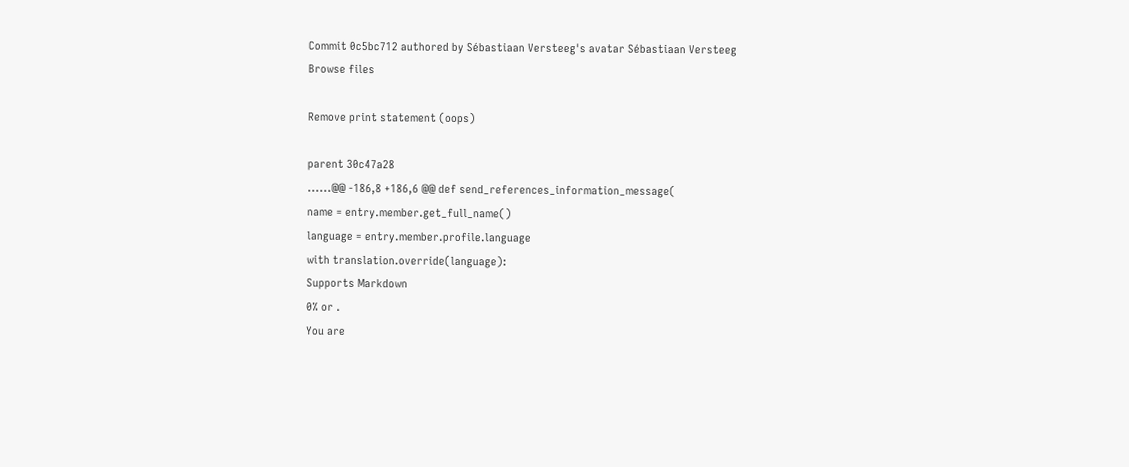Commit 0c5bc712 authored by Sébastiaan Versteeg's avatar Sébastiaan Versteeg
Browse files

Remove print statement (oops)

parent 30c47a28
......@@ -186,8 +186,6 @@ def send_references_information_message(
name = entry.member.get_full_name()
language = entry.member.profile.language
with translation.override(language):
Supports Markdown
0% or .
You are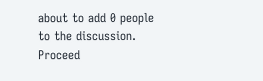about to add 0 people to the discussion. Proceed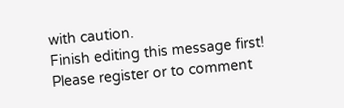with caution.
Finish editing this message first!
Please register or to comment